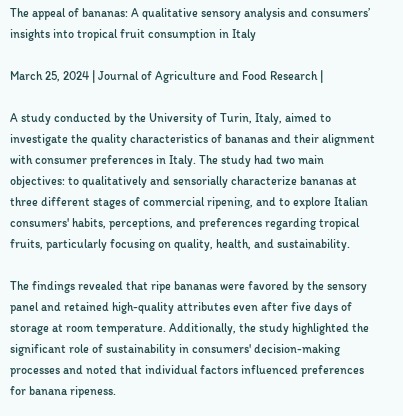The appeal of bananas: A qualitative sensory analysis and consumers’ insights into tropical fruit consumption in Italy

March 25, 2024 | Journal of Agriculture and Food Research |

A study conducted by the University of Turin, Italy, aimed to investigate the quality characteristics of bananas and their alignment with consumer preferences in Italy. The study had two main objectives: to qualitatively and sensorially characterize bananas at three different stages of commercial ripening, and to explore Italian consumers' habits, perceptions, and preferences regarding tropical fruits, particularly focusing on quality, health, and sustainability.

The findings revealed that ripe bananas were favored by the sensory panel and retained high-quality attributes even after five days of storage at room temperature. Additionally, the study highlighted the significant role of sustainability in consumers' decision-making processes and noted that individual factors influenced preferences for banana ripeness.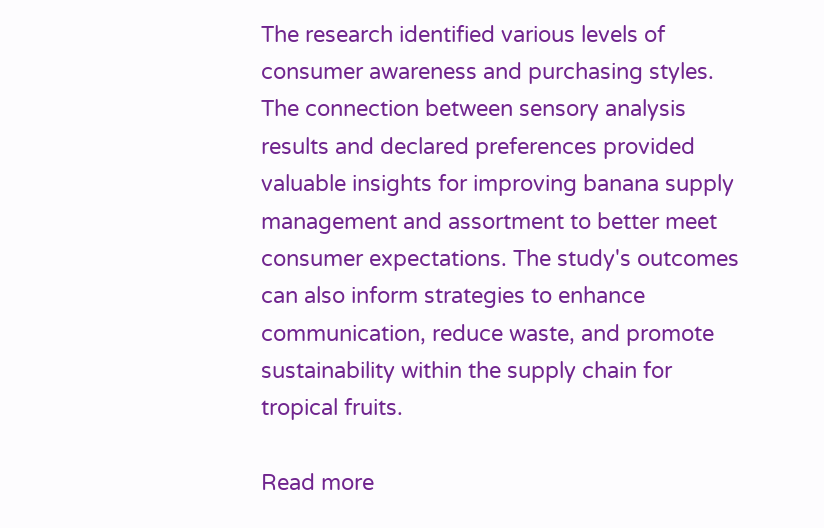The research identified various levels of consumer awareness and purchasing styles. The connection between sensory analysis results and declared preferences provided valuable insights for improving banana supply management and assortment to better meet consumer expectations. The study's outcomes can also inform strategies to enhance communication, reduce waste, and promote sustainability within the supply chain for tropical fruits.

Read more